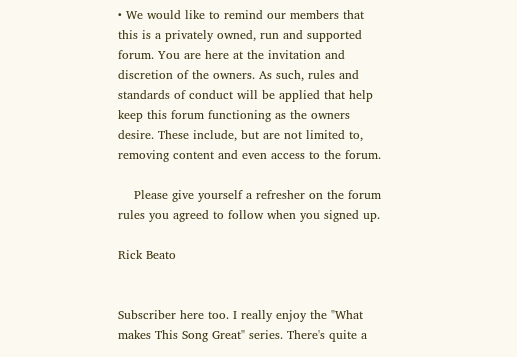• We would like to remind our members that this is a privately owned, run and supported forum. You are here at the invitation and discretion of the owners. As such, rules and standards of conduct will be applied that help keep this forum functioning as the owners desire. These include, but are not limited to, removing content and even access to the forum.

    Please give yourself a refresher on the forum rules you agreed to follow when you signed up.

Rick Beato


Subscriber here too. I really enjoy the "What makes This Song Great" series. There's quite a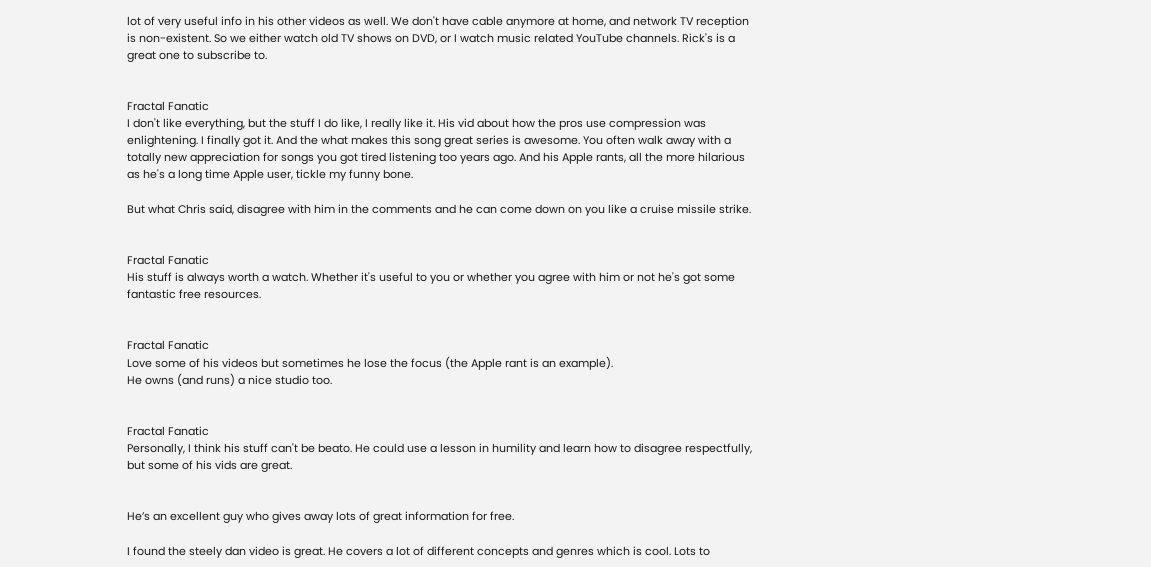lot of very useful info in his other videos as well. We don't have cable anymore at home, and network TV reception is non-existent. So we either watch old TV shows on DVD, or I watch music related YouTube channels. Rick's is a great one to subscribe to.


Fractal Fanatic
I don't like everything, but the stuff I do like, I really like it. His vid about how the pros use compression was enlightening. I finally got it. And the what makes this song great series is awesome. You often walk away with a totally new appreciation for songs you got tired listening too years ago. And his Apple rants, all the more hilarious as he's a long time Apple user, tickle my funny bone.

But what Chris said, disagree with him in the comments and he can come down on you like a cruise missile strike.


Fractal Fanatic
His stuff is always worth a watch. Whether it's useful to you or whether you agree with him or not he's got some fantastic free resources.


Fractal Fanatic
Love some of his videos but sometimes he lose the focus (the Apple rant is an example).
He owns (and runs) a nice studio too.


Fractal Fanatic
Personally, I think his stuff can't be beato. He could use a lesson in humility and learn how to disagree respectfully, but some of his vids are great.


He’s an excellent guy who gives away lots of great information for free.

I found the steely dan video is great. He covers a lot of different concepts and genres which is cool. Lots to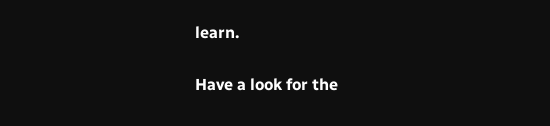learn.


Have a look for the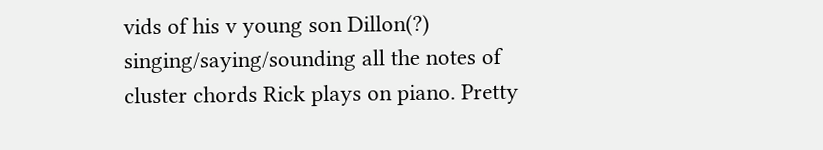vids of his v young son Dillon(?) singing/saying/sounding all the notes of cluster chords Rick plays on piano. Pretty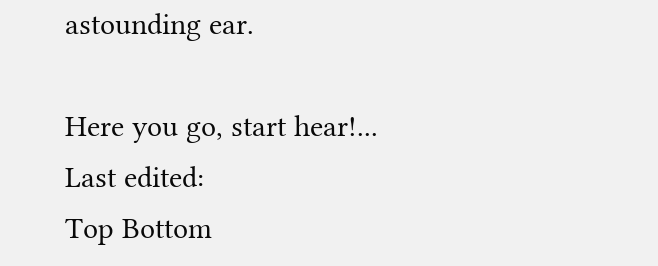astounding ear.

Here you go, start hear!...
Last edited:
Top Bottom